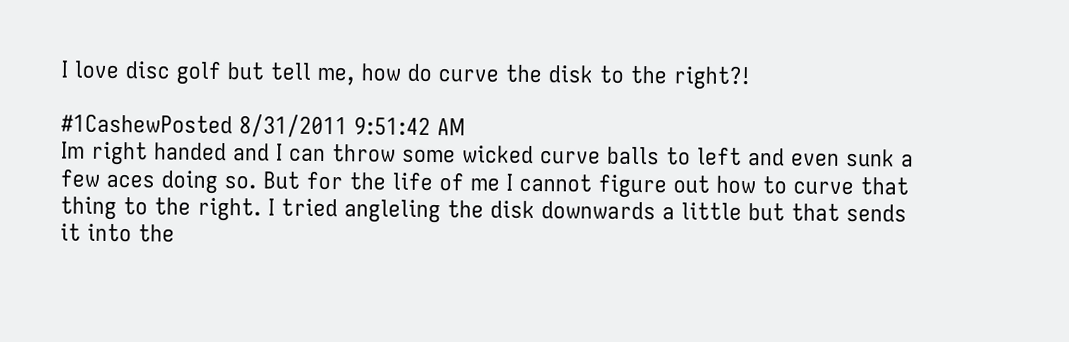I love disc golf but tell me, how do curve the disk to the right?!

#1CashewPosted 8/31/2011 9:51:42 AM
Im right handed and I can throw some wicked curve balls to left and even sunk a few aces doing so. But for the life of me I cannot figure out how to curve that thing to the right. I tried angleling the disk downwards a little but that sends it into the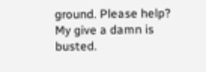ground. Please help?
My give a damn is busted.